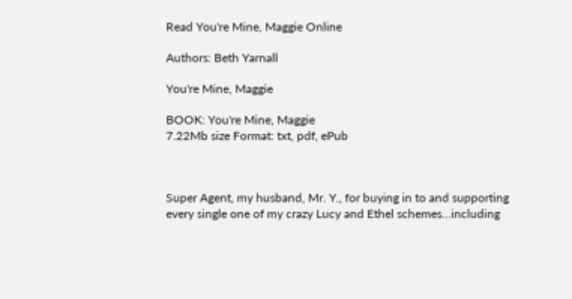Read You're Mine, Maggie Online

Authors: Beth Yarnall

You're Mine, Maggie

BOOK: You're Mine, Maggie
7.22Mb size Format: txt, pdf, ePub



Super Agent, my husband, Mr. Y., for buying in to and supporting every single one of my crazy Lucy and Ethel schemes…including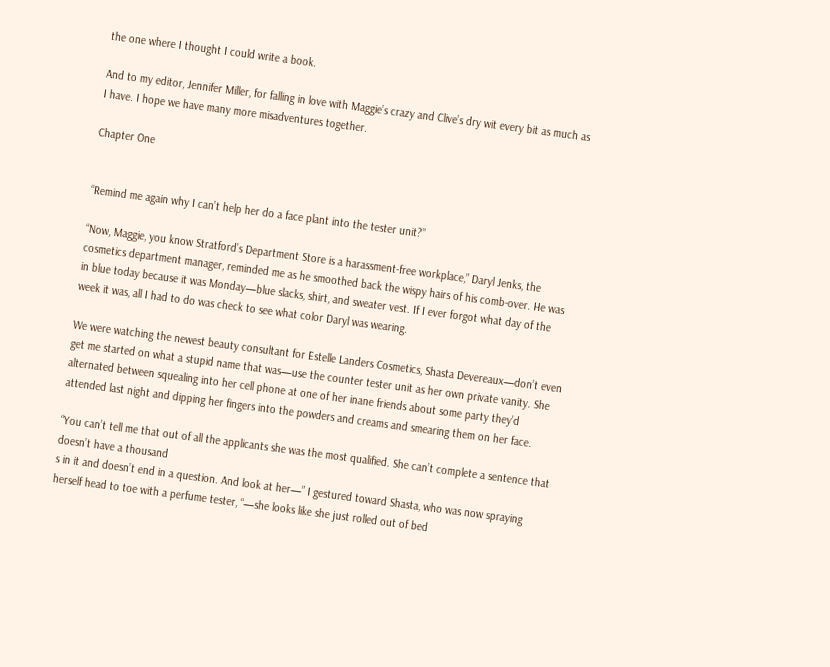the one where I thought I could write a book.

And to my editor, Jennifer Miller, for falling in love with Maggie’s crazy and Clive’s dry wit every bit as much as I have. I hope we have many more misadventures together.

Chapter One


“Remind me again why I can’t help her do a face plant into the tester unit?”

“Now, Maggie, you know Stratford’s Department Store is a harassment-free workplace,” Daryl Jenks, the cosmetics department manager, reminded me as he smoothed back the wispy hairs of his comb-over. He was in blue today because it was Monday—blue slacks, shirt, and sweater vest. If I ever forgot what day of the week it was, all I had to do was check to see what color Daryl was wearing.

We were watching the newest beauty consultant for Estelle Landers Cosmetics, Shasta Devereaux—don’t even get me started on what a stupid name that was—use the counter tester unit as her own private vanity. She alternated between squealing into her cell phone at one of her inane friends about some party they’d attended last night and dipping her fingers into the powders and creams and smearing them on her face.

“You can’t tell me that out of all the applicants she was the most qualified. She can’t complete a sentence that doesn’t have a thousand
s in it and doesn’t end in a question. And look at her—” I gestured toward Shasta, who was now spraying herself head to toe with a perfume tester, “—she looks like she just rolled out of bed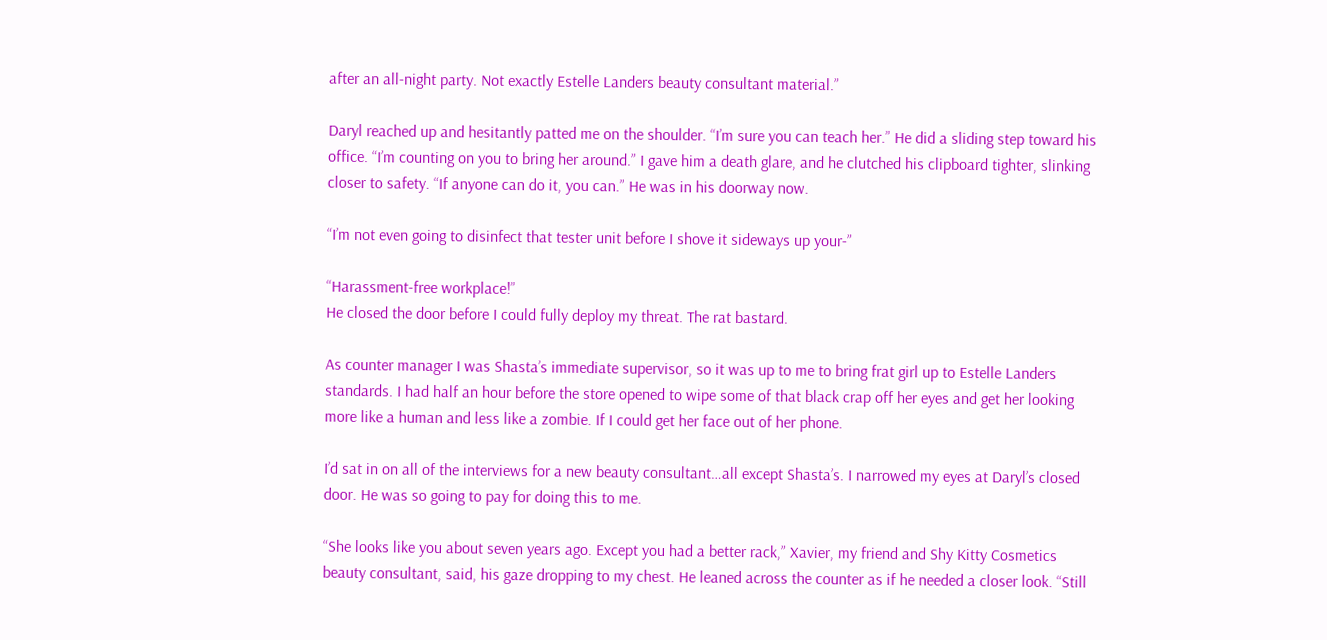after an all-night party. Not exactly Estelle Landers beauty consultant material.”

Daryl reached up and hesitantly patted me on the shoulder. “I’m sure you can teach her.” He did a sliding step toward his office. “I’m counting on you to bring her around.” I gave him a death glare, and he clutched his clipboard tighter, slinking closer to safety. “If anyone can do it, you can.” He was in his doorway now.

“I’m not even going to disinfect that tester unit before I shove it sideways up your-”

“Harassment-free workplace!”
He closed the door before I could fully deploy my threat. The rat bastard.

As counter manager I was Shasta’s immediate supervisor, so it was up to me to bring frat girl up to Estelle Landers standards. I had half an hour before the store opened to wipe some of that black crap off her eyes and get her looking more like a human and less like a zombie. If I could get her face out of her phone.

I’d sat in on all of the interviews for a new beauty consultant…all except Shasta’s. I narrowed my eyes at Daryl’s closed door. He was so going to pay for doing this to me.

“She looks like you about seven years ago. Except you had a better rack,” Xavier, my friend and Shy Kitty Cosmetics beauty consultant, said, his gaze dropping to my chest. He leaned across the counter as if he needed a closer look. “Still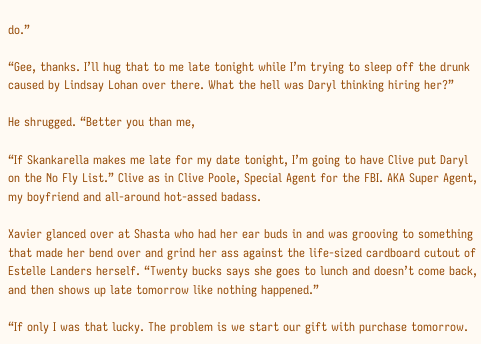do.”

“Gee, thanks. I’ll hug that to me late tonight while I’m trying to sleep off the drunk caused by Lindsay Lohan over there. What the hell was Daryl thinking hiring her?”

He shrugged. “Better you than me,

“If Skankarella makes me late for my date tonight, I’m going to have Clive put Daryl on the No Fly List.” Clive as in Clive Poole, Special Agent for the FBI. AKA Super Agent, my boyfriend and all-around hot-assed badass.

Xavier glanced over at Shasta who had her ear buds in and was grooving to something that made her bend over and grind her ass against the life-sized cardboard cutout of Estelle Landers herself. “Twenty bucks says she goes to lunch and doesn’t come back, and then shows up late tomorrow like nothing happened.”

“If only I was that lucky. The problem is we start our gift with purchase tomorrow.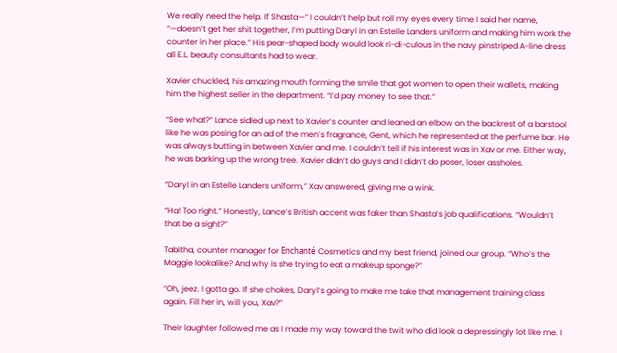We really need the help. If Shasta—” I couldn’t help but roll my eyes every time I said her name, “—doesn’t get her shit together, I’m putting Daryl in an Estelle Landers uniform and making him work the counter in her place.” His pear-shaped body would look ri-di-culous in the navy pinstriped A-line dress all E.L. beauty consultants had to wear.

Xavier chuckled, his amazing mouth forming the smile that got women to open their wallets, making him the highest seller in the department. “I’d pay money to see that.”

“See what?” Lance sidled up next to Xavier’s counter and leaned an elbow on the backrest of a barstool like he was posing for an ad of the men’s fragrance, Gent, which he represented at the perfume bar. He was always butting in between Xavier and me. I couldn’t tell if his interest was in Xav or me. Either way, he was barking up the wrong tree. Xavier didn’t do guys and I didn’t do poser, loser assholes.

“Daryl in an Estelle Landers uniform,” Xav answered, giving me a wink.

“Ha! Too right.” Honestly, Lance’s British accent was faker than Shasta’s job qualifications. “Wouldn’t that be a sight?”

Tabitha, counter manager for Enchanté Cosmetics and my best friend, joined our group. “Who’s the Maggie lookalike? And why is she trying to eat a makeup sponge?”

“Oh, jeez. I gotta go. If she chokes, Daryl’s going to make me take that management training class again. Fill her in, will you, Xav?”

Their laughter followed me as I made my way toward the twit who did look a depressingly lot like me. I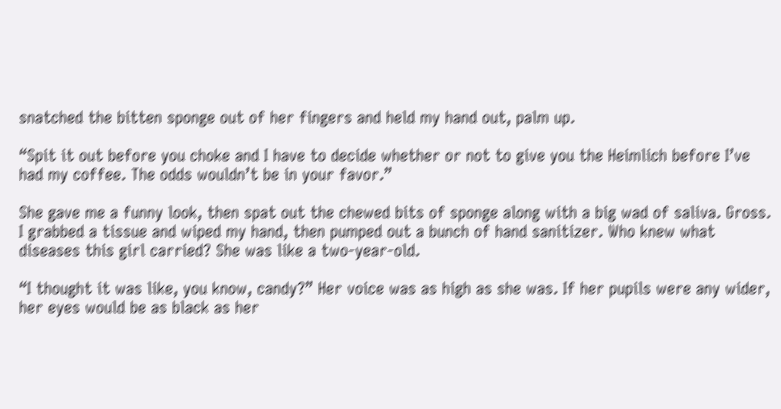snatched the bitten sponge out of her fingers and held my hand out, palm up.

“Spit it out before you choke and I have to decide whether or not to give you the Heimlich before I’ve had my coffee. The odds wouldn’t be in your favor.”

She gave me a funny look, then spat out the chewed bits of sponge along with a big wad of saliva. Gross. I grabbed a tissue and wiped my hand, then pumped out a bunch of hand sanitizer. Who knew what diseases this girl carried? She was like a two-year-old.

“I thought it was like, you know, candy?” Her voice was as high as she was. If her pupils were any wider, her eyes would be as black as her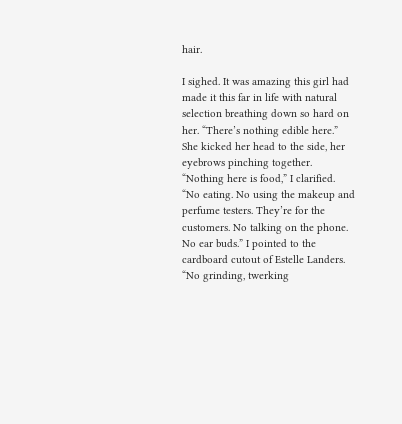hair.

I sighed. It was amazing this girl had made it this far in life with natural selection breathing down so hard on her. “There’s nothing edible here.” She kicked her head to the side, her eyebrows pinching together. “Nothing here is food,” I clarified. “No eating. No using the makeup and perfume testers. They’re for the customers. No talking on the phone. No ear buds.” I pointed to the cardboard cutout of Estelle Landers. “No grinding, twerking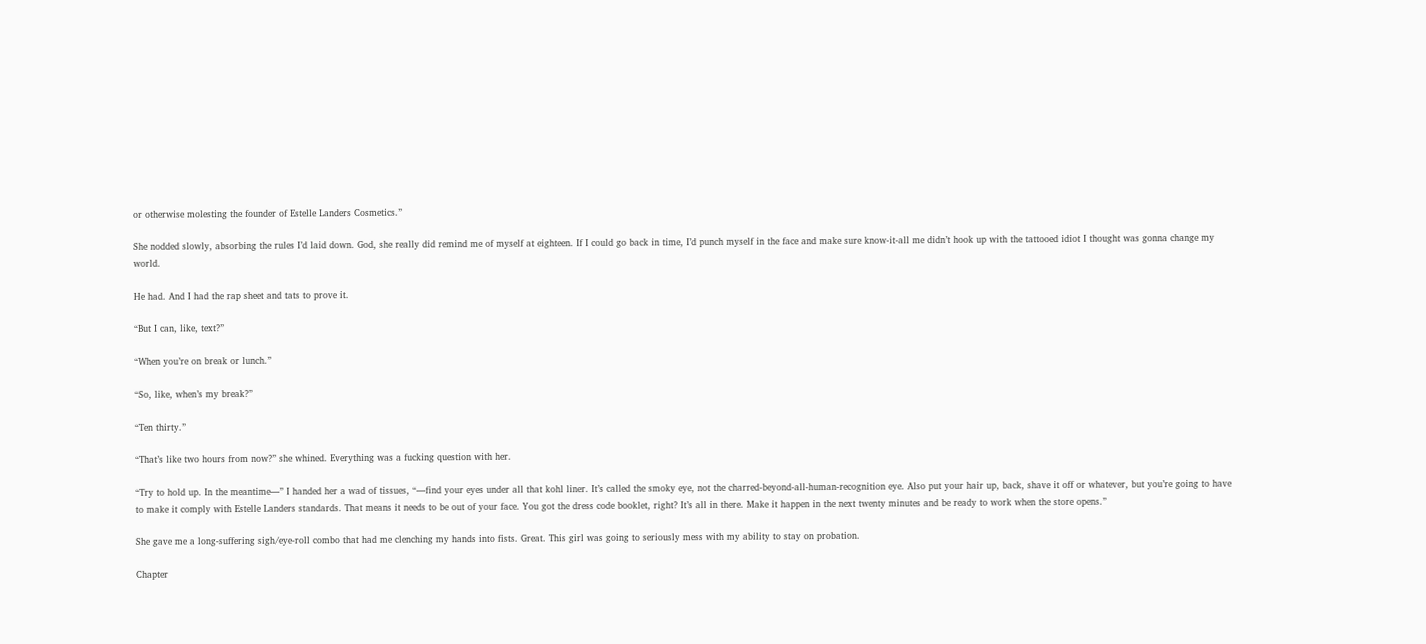or otherwise molesting the founder of Estelle Landers Cosmetics.”

She nodded slowly, absorbing the rules I’d laid down. God, she really did remind me of myself at eighteen. If I could go back in time, I’d punch myself in the face and make sure know-it-all me didn’t hook up with the tattooed idiot I thought was gonna change my world.

He had. And I had the rap sheet and tats to prove it.

“But I can, like, text?”

“When you’re on break or lunch.”

“So, like, when’s my break?”

“Ten thirty.”

“That’s like two hours from now?” she whined. Everything was a fucking question with her.

“Try to hold up. In the meantime—” I handed her a wad of tissues, “—find your eyes under all that kohl liner. It’s called the smoky eye, not the charred-beyond-all-human-recognition eye. Also put your hair up, back, shave it off or whatever, but you’re going to have to make it comply with Estelle Landers standards. That means it needs to be out of your face. You got the dress code booklet, right? It’s all in there. Make it happen in the next twenty minutes and be ready to work when the store opens.”

She gave me a long-suffering sigh/eye-roll combo that had me clenching my hands into fists. Great. This girl was going to seriously mess with my ability to stay on probation.

Chapter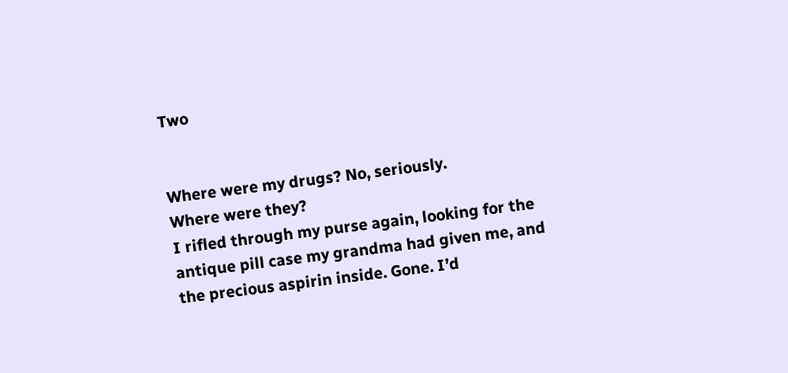Two


Where were my drugs? No, seriously.
Where were they?
I rifled through my purse again, looking for the antique pill case my grandma had given me, and the precious aspirin inside. Gone. I’d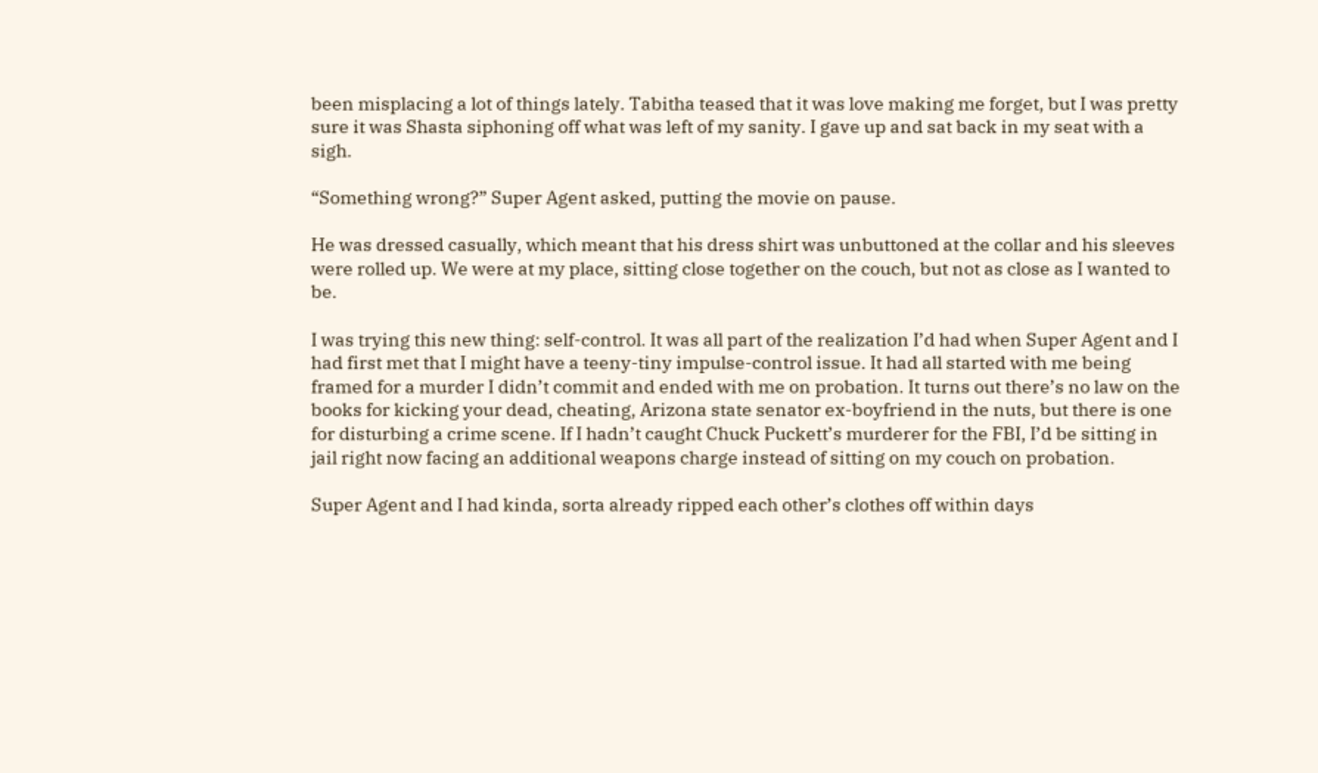been misplacing a lot of things lately. Tabitha teased that it was love making me forget, but I was pretty sure it was Shasta siphoning off what was left of my sanity. I gave up and sat back in my seat with a sigh.

“Something wrong?” Super Agent asked, putting the movie on pause.

He was dressed casually, which meant that his dress shirt was unbuttoned at the collar and his sleeves were rolled up. We were at my place, sitting close together on the couch, but not as close as I wanted to be.

I was trying this new thing: self-control. It was all part of the realization I’d had when Super Agent and I had first met that I might have a teeny-tiny impulse-control issue. It had all started with me being framed for a murder I didn’t commit and ended with me on probation. It turns out there’s no law on the books for kicking your dead, cheating, Arizona state senator ex-boyfriend in the nuts, but there is one for disturbing a crime scene. If I hadn’t caught Chuck Puckett’s murderer for the FBI, I’d be sitting in jail right now facing an additional weapons charge instead of sitting on my couch on probation.

Super Agent and I had kinda, sorta already ripped each other’s clothes off within days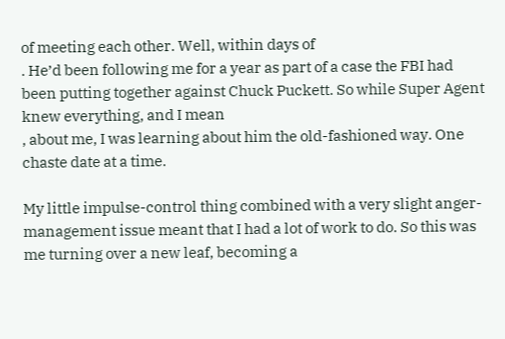of meeting each other. Well, within days of
. He’d been following me for a year as part of a case the FBI had been putting together against Chuck Puckett. So while Super Agent knew everything, and I mean
, about me, I was learning about him the old-fashioned way. One chaste date at a time.

My little impulse-control thing combined with a very slight anger-management issue meant that I had a lot of work to do. So this was me turning over a new leaf, becoming a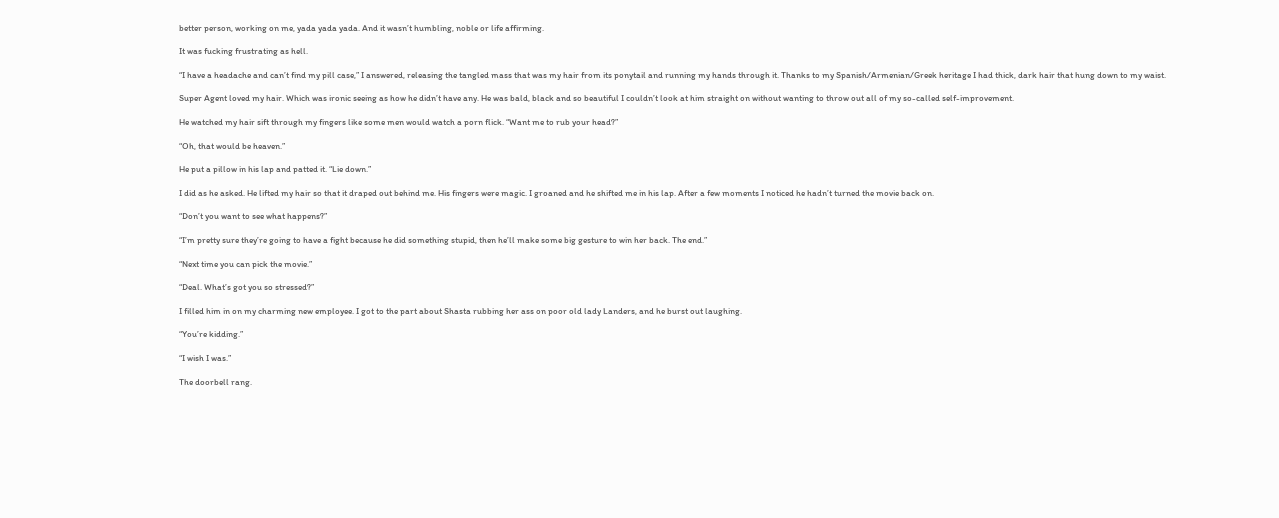better person, working on me, yada yada yada. And it wasn’t humbling, noble or life affirming.

It was fucking frustrating as hell.

“I have a headache and can’t find my pill case,” I answered, releasing the tangled mass that was my hair from its ponytail and running my hands through it. Thanks to my Spanish/Armenian/Greek heritage I had thick, dark hair that hung down to my waist.

Super Agent loved my hair. Which was ironic seeing as how he didn’t have any. He was bald, black and so beautiful I couldn’t look at him straight on without wanting to throw out all of my so-called self-improvement.

He watched my hair sift through my fingers like some men would watch a porn flick. “Want me to rub your head?”

“Oh, that would be heaven.”

He put a pillow in his lap and patted it. “Lie down.”

I did as he asked. He lifted my hair so that it draped out behind me. His fingers were magic. I groaned and he shifted me in his lap. After a few moments I noticed he hadn’t turned the movie back on.

“Don’t you want to see what happens?”

“I’m pretty sure they’re going to have a fight because he did something stupid, then he’ll make some big gesture to win her back. The end.”

“Next time you can pick the movie.”

“Deal. What’s got you so stressed?”

I filled him in on my charming new employee. I got to the part about Shasta rubbing her ass on poor old lady Landers, and he burst out laughing.

“You’re kidding.”

“I wish I was.”

The doorbell rang.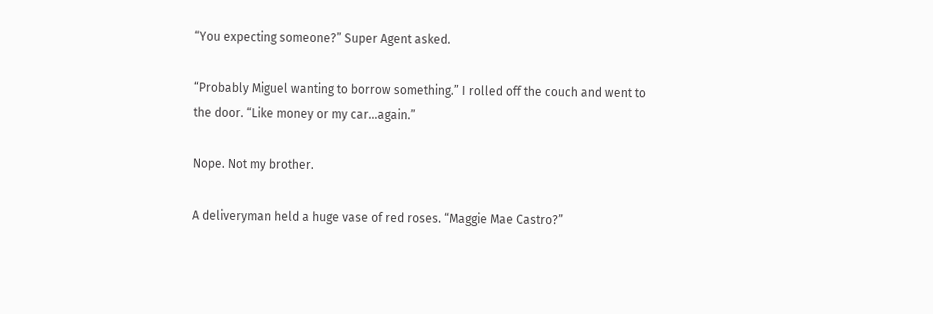“You expecting someone?” Super Agent asked.

“Probably Miguel wanting to borrow something.” I rolled off the couch and went to the door. “Like money or my car…again.”

Nope. Not my brother.

A deliveryman held a huge vase of red roses. “Maggie Mae Castro?”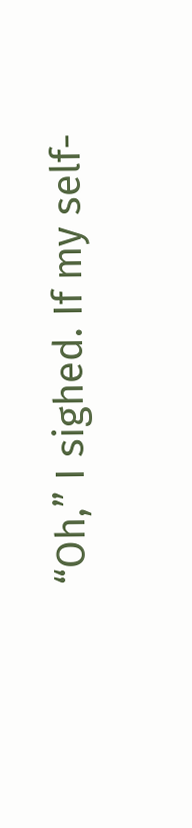“Oh,” I sighed. If my self-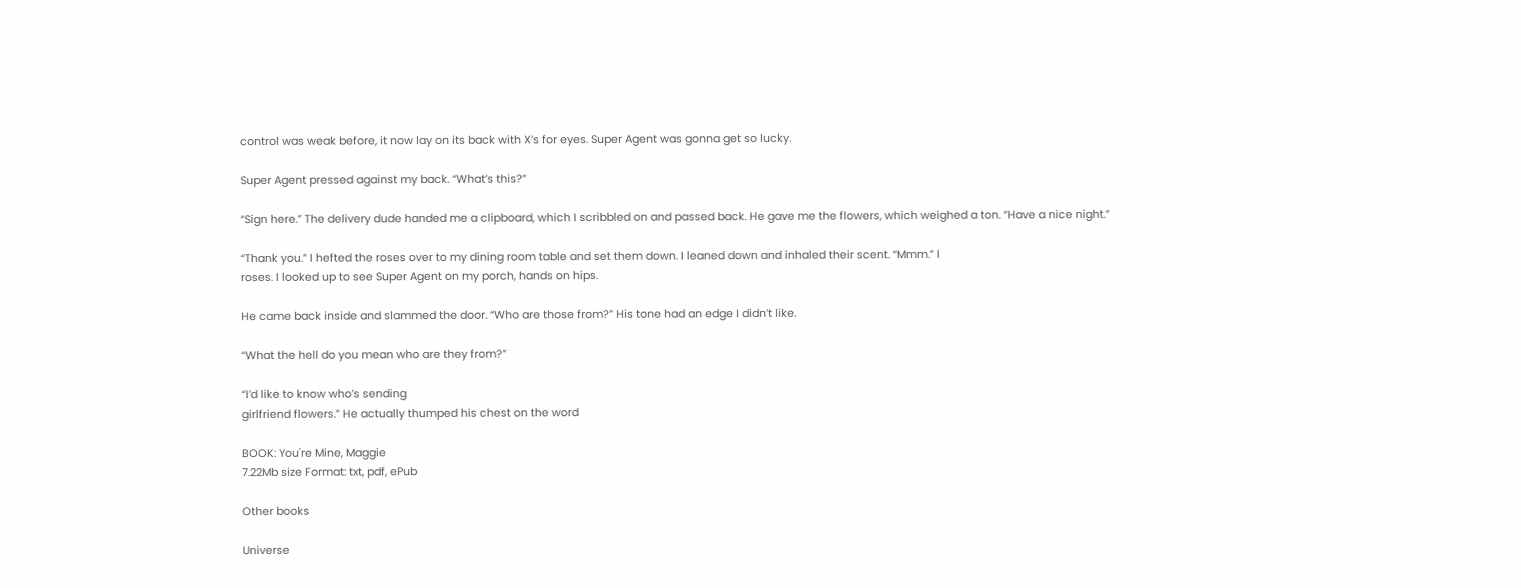control was weak before, it now lay on its back with X’s for eyes. Super Agent was gonna get so lucky.

Super Agent pressed against my back. “What’s this?”

“Sign here.” The delivery dude handed me a clipboard, which I scribbled on and passed back. He gave me the flowers, which weighed a ton. “Have a nice night.”

“Thank you.” I hefted the roses over to my dining room table and set them down. I leaned down and inhaled their scent. “Mmm.” I
roses. I looked up to see Super Agent on my porch, hands on hips.

He came back inside and slammed the door. “Who are those from?” His tone had an edge I didn’t like.

“What the hell do you mean who are they from?”

“I’d like to know who’s sending
girlfriend flowers.” He actually thumped his chest on the word

BOOK: You're Mine, Maggie
7.22Mb size Format: txt, pdf, ePub

Other books

Universe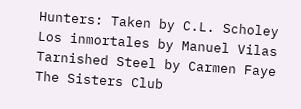Hunters: Taken by C.L. Scholey
Los inmortales by Manuel Vilas
Tarnished Steel by Carmen Faye
The Sisters Club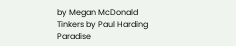by Megan McDonald
Tinkers by Paul Harding
Paradise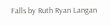Falls by Ruth Ryan Langan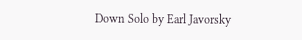Down Solo by Earl Javorsky